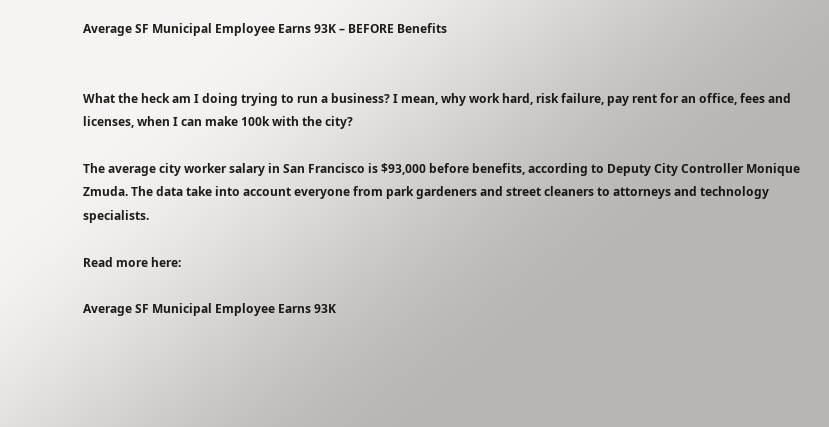Average SF Municipal Employee Earns 93K – BEFORE Benefits


What the heck am I doing trying to run a business? I mean, why work hard, risk failure, pay rent for an office, fees and licenses, when I can make 100k with the city?

The average city worker salary in San Francisco is $93,000 before benefits, according to Deputy City Controller Monique Zmuda. The data take into account everyone from park gardeners and street cleaners to attorneys and technology specialists.

Read more here:

Average SF Municipal Employee Earns 93K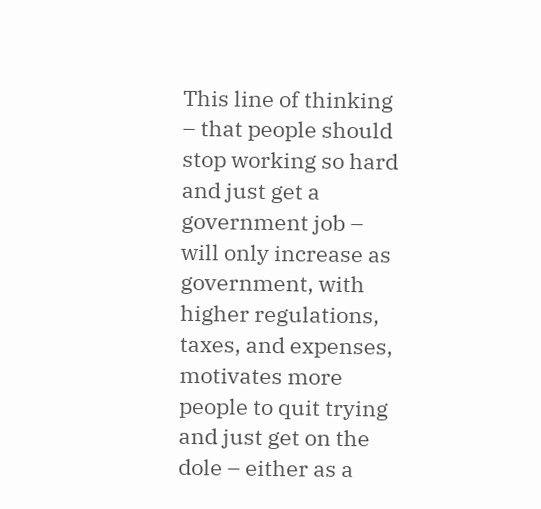This line of thinking – that people should stop working so hard and just get a government job – will only increase as government, with higher regulations, taxes, and expenses, motivates more people to quit trying and just get on the dole – either as a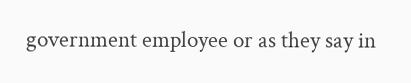government employee or as they say in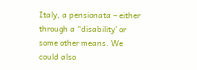Italy, a pensionata – either through a “disability’ or some other means. We could also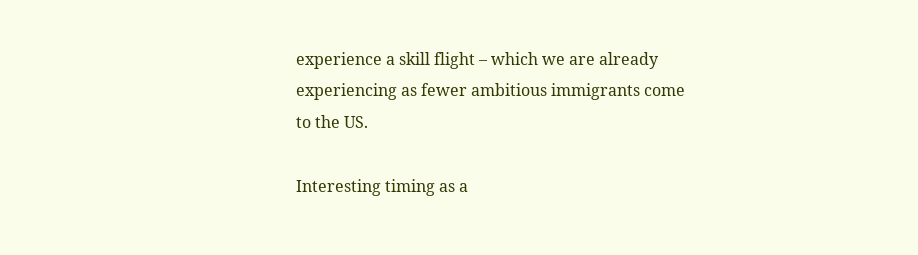experience a skill flight – which we are already experiencing as fewer ambitious immigrants come to the US.

Interesting timing as a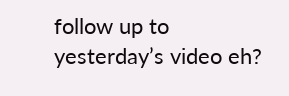follow up to yesterday’s video eh?